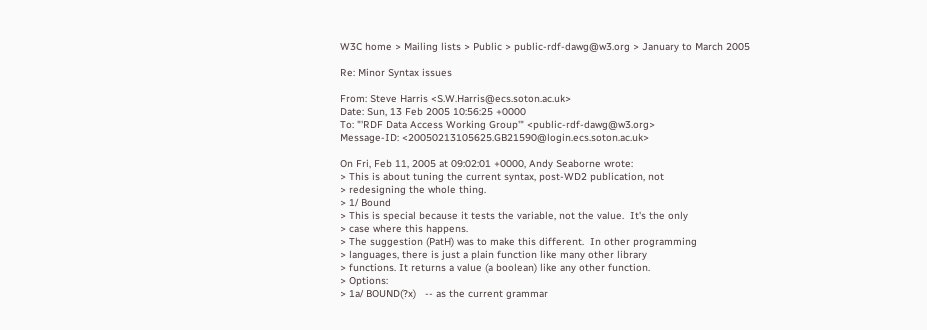W3C home > Mailing lists > Public > public-rdf-dawg@w3.org > January to March 2005

Re: Minor Syntax issues

From: Steve Harris <S.W.Harris@ecs.soton.ac.uk>
Date: Sun, 13 Feb 2005 10:56:25 +0000
To: "'RDF Data Access Working Group'" <public-rdf-dawg@w3.org>
Message-ID: <20050213105625.GB21590@login.ecs.soton.ac.uk>

On Fri, Feb 11, 2005 at 09:02:01 +0000, Andy Seaborne wrote:
> This is about tuning the current syntax, post-WD2 publication, not
> redesigning the whole thing.
> 1/ Bound
> This is special because it tests the variable, not the value.  It's the only
> case where this happens.
> The suggestion (PatH) was to make this different.  In other programming
> languages, there is just a plain function like many other library
> functions. It returns a value (a boolean) like any other function.
> Options:
> 1a/ BOUND(?x)   -- as the current grammar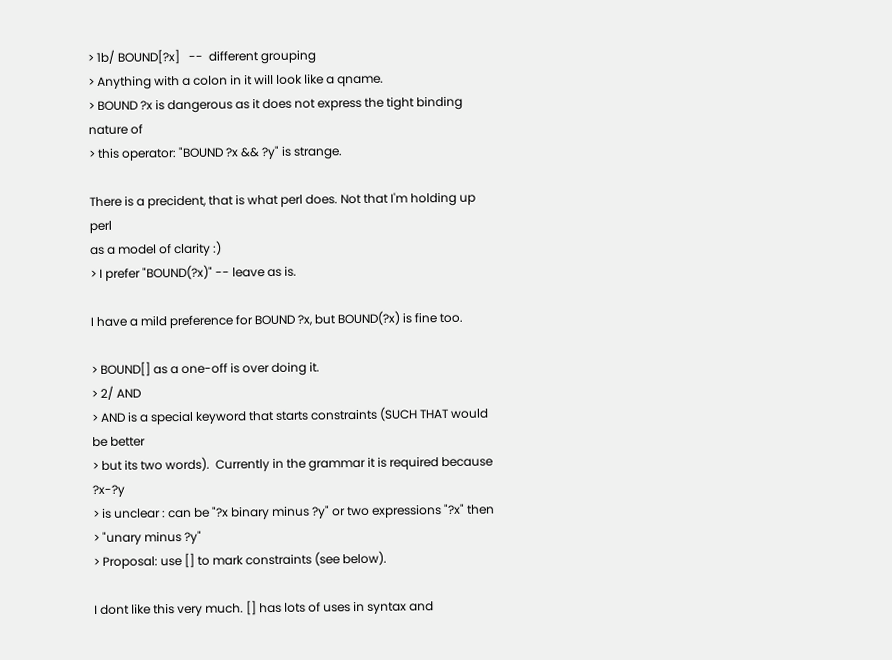> 1b/ BOUND[?x]   --  different grouping
> Anything with a colon in it will look like a qname.
> BOUND ?x is dangerous as it does not express the tight binding nature of
> this operator: "BOUND ?x && ?y" is strange.

There is a precident, that is what perl does. Not that I'm holding up perl
as a model of clarity :)
> I prefer "BOUND(?x)" -- leave as is.

I have a mild preference for BOUND ?x, but BOUND(?x) is fine too.

> BOUND[] as a one-off is over doing it.
> 2/ AND
> AND is a special keyword that starts constraints (SUCH THAT would be better
> but its two words).  Currently in the grammar it is required because ?x-?y
> is unclear : can be "?x binary minus ?y" or two expressions "?x" then
> "unary minus ?y"
> Proposal: use [] to mark constraints (see below).

I dont like this very much. [] has lots of uses in syntax and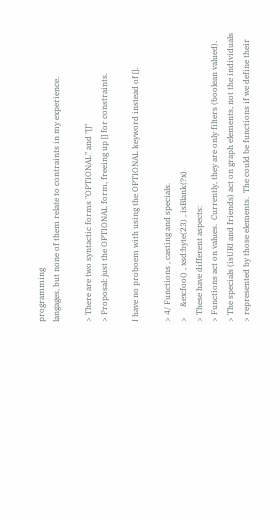programming
langages, but none of them relate to contraints in my experience.

> There are two syntactic forms "OPTIONAL" and "[]"
> Proposal: just the OPTIONAL form, freeing up [] for constraints.

I have no proboem with using the OPTIONAL keyword instead of [].

> 4/ Functions , casting and specials.
>     &ex:foo() , xsd:byte(23) , isBlank(?x)
> These have different aspects:
> Functions act on values.  Currently, they are only filters (boolean valued).
> The specials (isURI and friends) act on graph elements, not the individuals
> represented by those elements.  The could be functions if we define their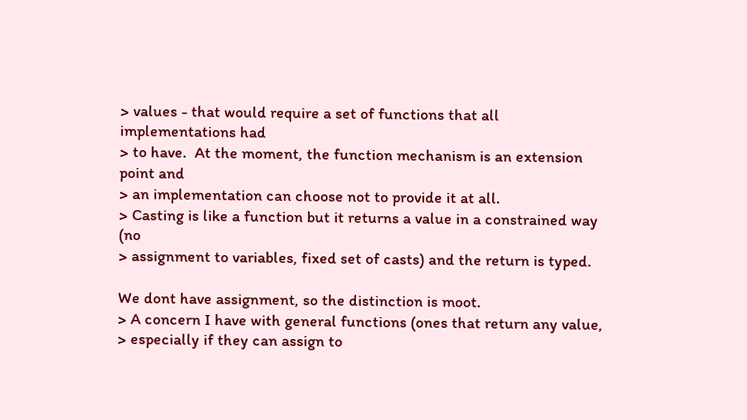> values - that would require a set of functions that all implementations had
> to have.  At the moment, the function mechanism is an extension point and
> an implementation can choose not to provide it at all.
> Casting is like a function but it returns a value in a constrained way (no
> assignment to variables, fixed set of casts) and the return is typed.

We dont have assignment, so the distinction is moot.
> A concern I have with general functions (ones that return any value,
> especially if they can assign to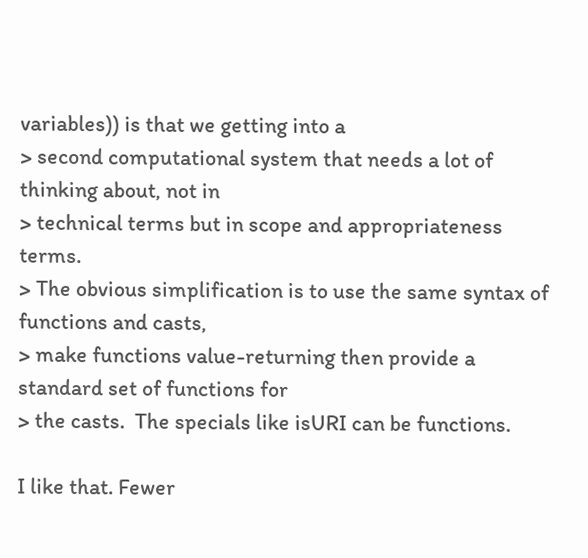variables)) is that we getting into a
> second computational system that needs a lot of thinking about, not in
> technical terms but in scope and appropriateness terms.
> The obvious simplification is to use the same syntax of functions and casts,
> make functions value-returning then provide a standard set of functions for
> the casts.  The specials like isURI can be functions.

I like that. Fewer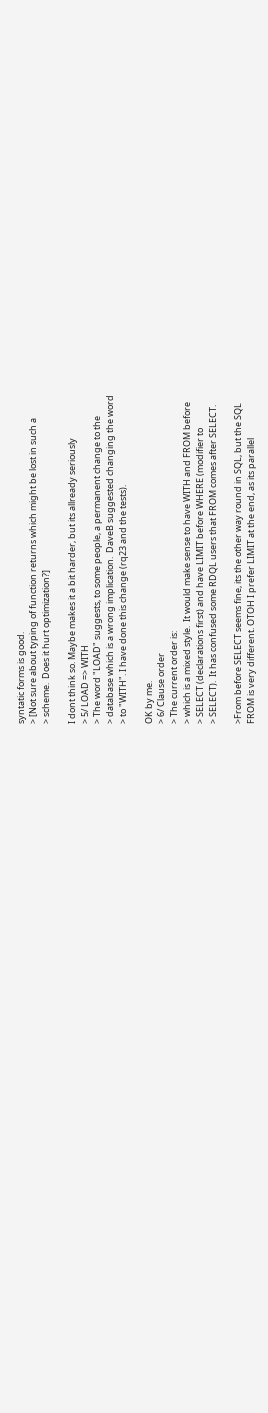syntatic forms is good.
> [Not sure about typing of function returns which might be lost in such a
> scheme.  Does it hurt optimization?]

I dont think so. Maybe makes it a bit harder, but its allready seriously
> 5/ LOAD => WITH
> The word "LOAD" suggests, to some people, a permanent change to the
> database which is a wrong implication.  DaveB suggested changing the word
> to "WITH". I have done this change (rq23 and the tests).

OK by me.
> 6/ Clause order
> The current order is:
> which is a mixed style.  It would make sense to have WITH and FROM before
> SELECT (declarations first) and have LIMIT before WHERE (modifier to
> SELECT).  It has confused some RDQL users that FROM comes after SELECT.

>From before SELECT seems fine, its the other way round in SQL, but the SQL
FROM is very different. OTOH I prefer LIMIT at the end, as its parallel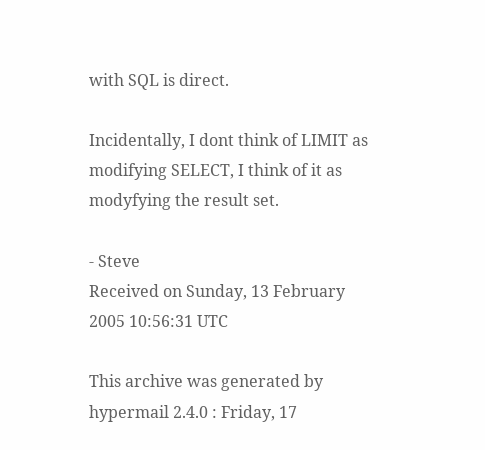with SQL is direct.

Incidentally, I dont think of LIMIT as modifying SELECT, I think of it as
modyfying the result set.

- Steve
Received on Sunday, 13 February 2005 10:56:31 UTC

This archive was generated by hypermail 2.4.0 : Friday, 17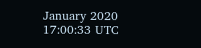January 2020 17:00:33 UTC